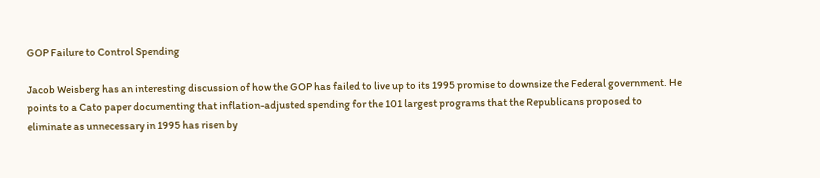GOP Failure to Control Spending

Jacob Weisberg has an interesting discussion of how the GOP has failed to live up to its 1995 promise to downsize the Federal government. He points to a Cato paper documenting that inflation-adjusted spending for the 101 largest programs that the Republicans proposed to eliminate as unnecessary in 1995 has risen by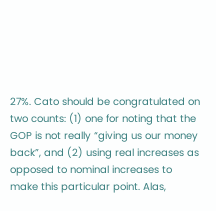27%. Cato should be congratulated on two counts: (1) one for noting that the GOP is not really “giving us our money back”, and (2) using real increases as opposed to nominal increases to make this particular point. Alas,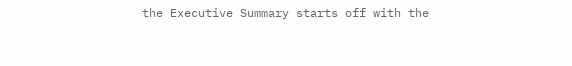the Executive Summary starts off with the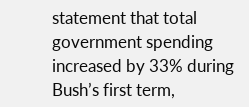statement that total government spending increased by 33% during Bush’s first term,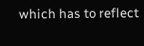which has to reflect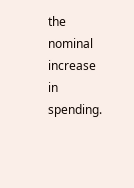the nominal increase in spending.